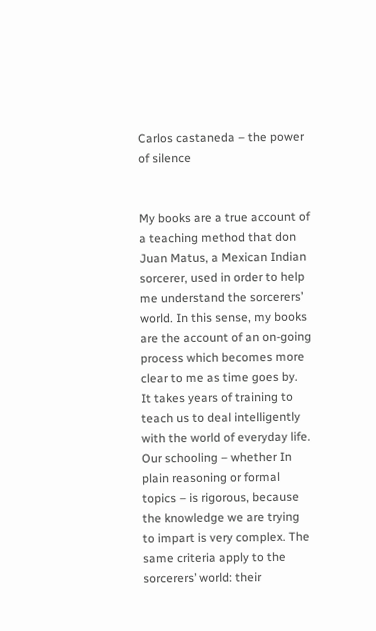Carlos castaneda – the power of silence


My books are a true account of a teaching method that don Juan Matus, a Mexican Indian sorcerer, used in order to help me understand the sorcerers’ world. In this sense, my books are the account of an on-going process which becomes more clear to me as time goes by.
It takes years of training to teach us to deal intelligently with the world of everyday life. Our schooling – whether In plain reasoning or formal topics – is rigorous, because the knowledge we are trying to impart is very complex. The same criteria apply to the sorcerers’ world: their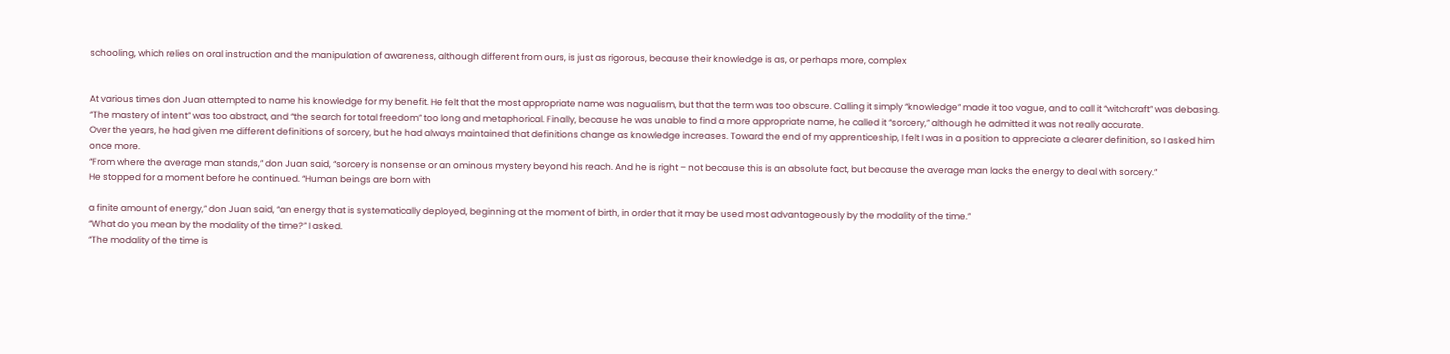schooling, which relies on oral instruction and the manipulation of awareness, although different from ours, is just as rigorous, because their knowledge is as, or perhaps more, complex


At various times don Juan attempted to name his knowledge for my benefit. He felt that the most appropriate name was nagualism, but that the term was too obscure. Calling it simply “knowledge” made it too vague, and to call it “witchcraft” was debasing. “The mastery of intent” was too abstract, and “the search for total freedom” too long and metaphorical. Finally, because he was unable to find a more appropriate name, he called it “sorcery,” although he admitted it was not really accurate.
Over the years, he had given me different definitions of sorcery, but he had always maintained that definitions change as knowledge increases. Toward the end of my apprenticeship, I felt I was in a position to appreciate a clearer definition, so I asked him once more.
“From where the average man stands,” don Juan said, “sorcery is nonsense or an ominous mystery beyond his reach. And he is right – not because this is an absolute fact, but because the average man lacks the energy to deal with sorcery.”
He stopped for a moment before he continued. “Human beings are born with

a finite amount of energy,” don Juan said, “an energy that is systematically deployed, beginning at the moment of birth, in order that it may be used most advantageously by the modality of the time.”
“What do you mean by the modality of the time?” I asked.
“The modality of the time is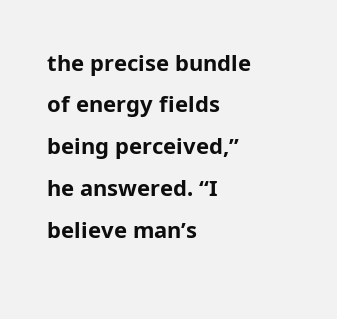the precise bundle of energy fields being perceived,” he answered. “I believe man’s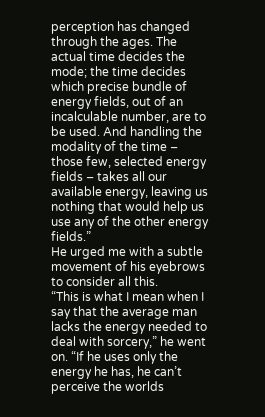perception has changed through the ages. The actual time decides the mode; the time decides which precise bundle of energy fields, out of an incalculable number, are to be used. And handling the modality of the time – those few, selected energy fields – takes all our available energy, leaving us nothing that would help us use any of the other energy fields.”
He urged me with a subtle movement of his eyebrows to consider all this.
“This is what I mean when I say that the average man lacks the energy needed to deal with sorcery,” he went on. “If he uses only the energy he has, he can’t perceive the worlds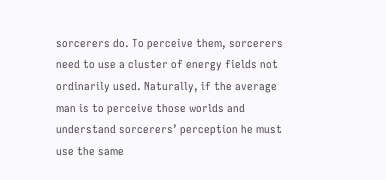sorcerers do. To perceive them, sorcerers need to use a cluster of energy fields not ordinarily used. Naturally, if the average man is to perceive those worlds and understand sorcerers’ perception he must use the same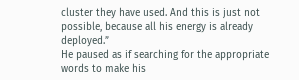cluster they have used. And this is just not possible, because all his energy is already deployed.”
He paused as if searching for the appropriate words to make his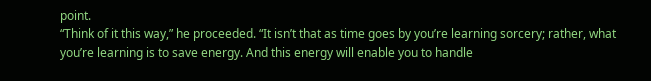point.
“Think of it this way,” he proceeded. “It isn’t that as time goes by you’re learning sorcery; rather, what you’re learning is to save energy. And this energy will enable you to handle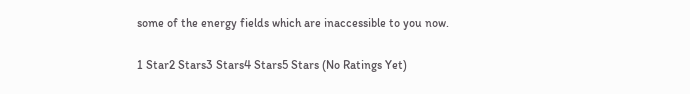some of the energy fields which are inaccessible to you now.

1 Star2 Stars3 Stars4 Stars5 Stars (No Ratings Yet)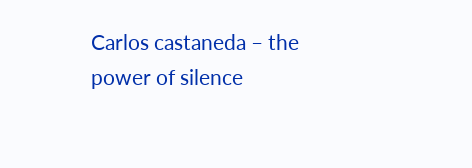Carlos castaneda – the power of silence